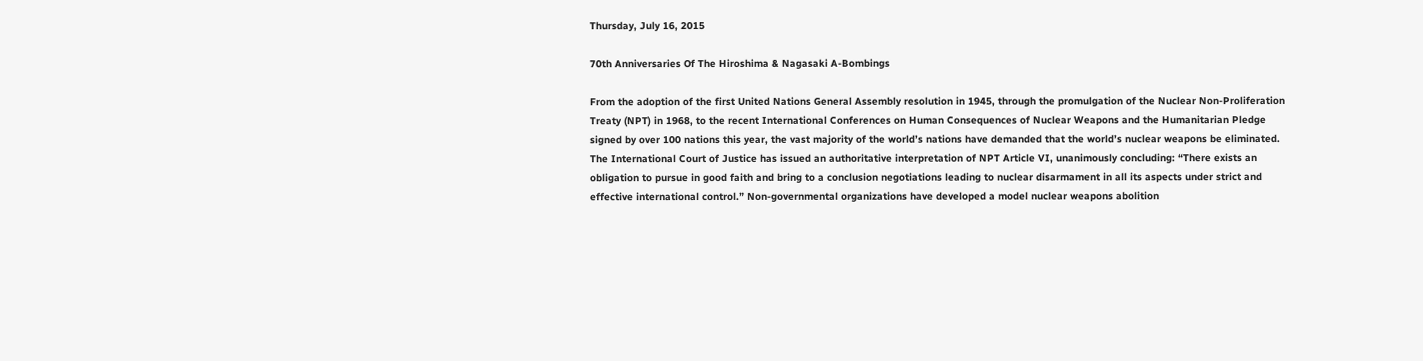Thursday, July 16, 2015

70th Anniversaries Of The Hiroshima & Nagasaki A-Bombings

From the adoption of the first United Nations General Assembly resolution in 1945, through the promulgation of the Nuclear Non-Proliferation Treaty (NPT) in 1968, to the recent International Conferences on Human Consequences of Nuclear Weapons and the Humanitarian Pledge signed by over 100 nations this year, the vast majority of the world’s nations have demanded that the world’s nuclear weapons be eliminated. The International Court of Justice has issued an authoritative interpretation of NPT Article VI, unanimously concluding: “There exists an obligation to pursue in good faith and bring to a conclusion negotiations leading to nuclear disarmament in all its aspects under strict and effective international control.” Non-governmental organizations have developed a model nuclear weapons abolition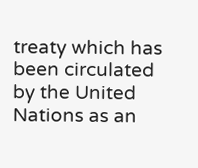treaty which has been circulated by the United Nations as an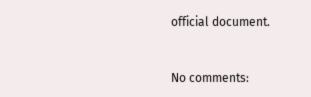official document.


No comments: